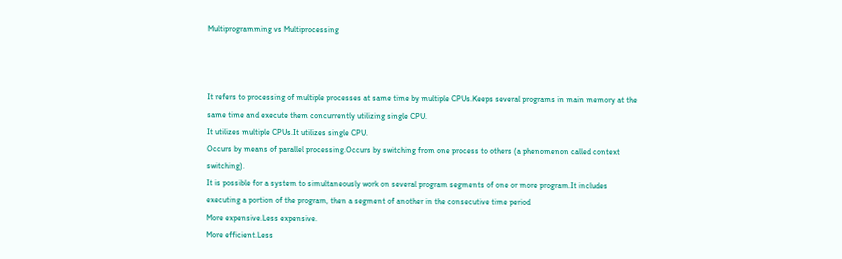Multiprogramming vs Multiprocessing



It refers to processing of multiple processes at same time by multiple CPUs.Keeps several programs in main memory at the same time and execute them concurrently utilizing single CPU.
It utilizes multiple CPUs.It utilizes single CPU.
Occurs by means of parallel processing.Occurs by switching from one process to others (a phenomenon called context switching).
It is possible for a system to simultaneously work on several program segments of one or more program.It includes executing a portion of the program, then a segment of another in the consecutive time period
More expensive.Less expensive.
More efficient.Less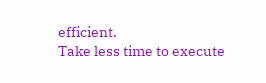efficient.
Take less time to execute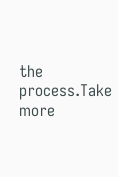the process.Take more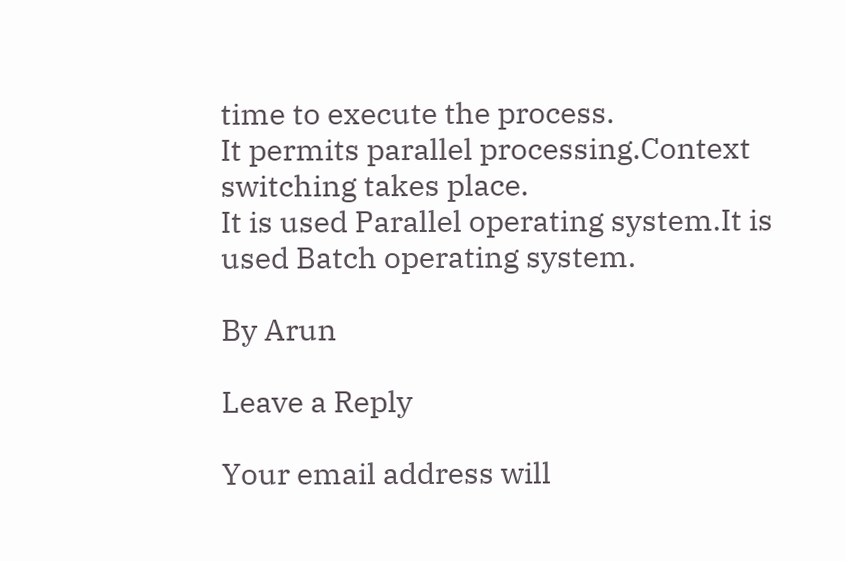time to execute the process.
It permits parallel processing.Context switching takes place.
It is used Parallel operating system.It is used Batch operating system.

By Arun

Leave a Reply

Your email address will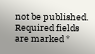not be published. Required fields are marked *